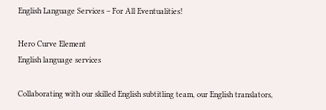English Language Services – For All Eventualities!

Hero Curve Element
English language services

Collaborating with our skilled English subtitling team, our English translators,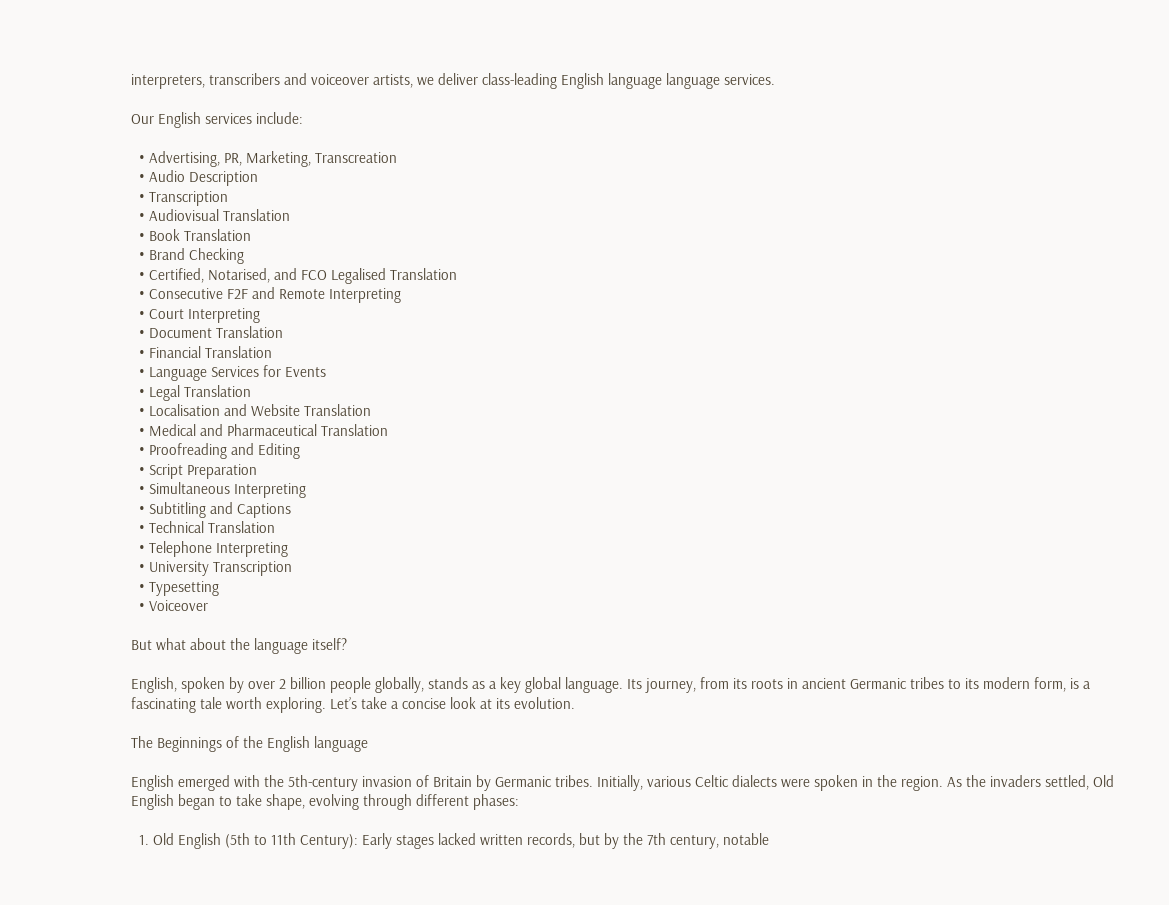interpreters, transcribers and voiceover artists, we deliver class-leading English language language services.

Our English services include:

  • Advertising, PR, Marketing, Transcreation
  • Audio Description
  • Transcription
  • Audiovisual Translation
  • Book Translation
  • Brand Checking
  • Certified, Notarised, and FCO Legalised Translation
  • Consecutive F2F and Remote Interpreting
  • Court Interpreting
  • Document Translation
  • Financial Translation
  • Language Services for Events
  • Legal Translation
  • Localisation and Website Translation
  • Medical and Pharmaceutical Translation
  • Proofreading and Editing
  • Script Preparation
  • Simultaneous Interpreting
  • Subtitling and Captions
  • Technical Translation
  • Telephone Interpreting
  • University Transcription
  • Typesetting
  • Voiceover

But what about the language itself?

English, spoken by over 2 billion people globally, stands as a key global language. Its journey, from its roots in ancient Germanic tribes to its modern form, is a fascinating tale worth exploring. Let’s take a concise look at its evolution.

The Beginnings of the English language

English emerged with the 5th-century invasion of Britain by Germanic tribes. Initially, various Celtic dialects were spoken in the region. As the invaders settled, Old English began to take shape, evolving through different phases:

  1. Old English (5th to 11th Century): Early stages lacked written records, but by the 7th century, notable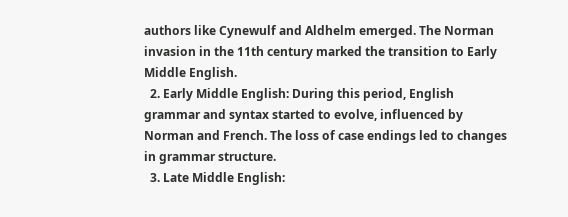authors like Cynewulf and Aldhelm emerged. The Norman invasion in the 11th century marked the transition to Early Middle English.
  2. Early Middle English: During this period, English grammar and syntax started to evolve, influenced by Norman and French. The loss of case endings led to changes in grammar structure.
  3. Late Middle English: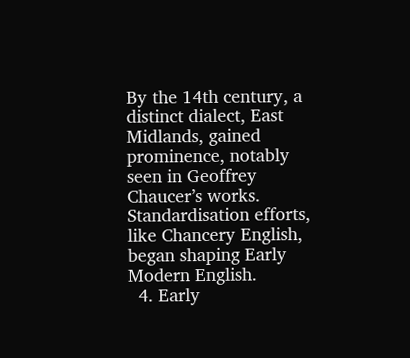By the 14th century, a distinct dialect, East Midlands, gained prominence, notably seen in Geoffrey Chaucer’s works. Standardisation efforts, like Chancery English, began shaping Early Modern English.
  4. Early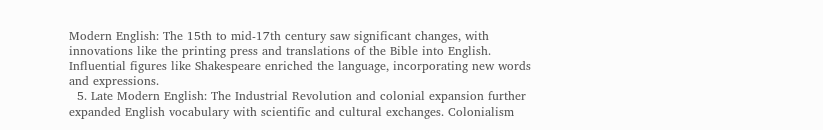Modern English: The 15th to mid-17th century saw significant changes, with innovations like the printing press and translations of the Bible into English. Influential figures like Shakespeare enriched the language, incorporating new words and expressions.
  5. Late Modern English: The Industrial Revolution and colonial expansion further expanded English vocabulary with scientific and cultural exchanges. Colonialism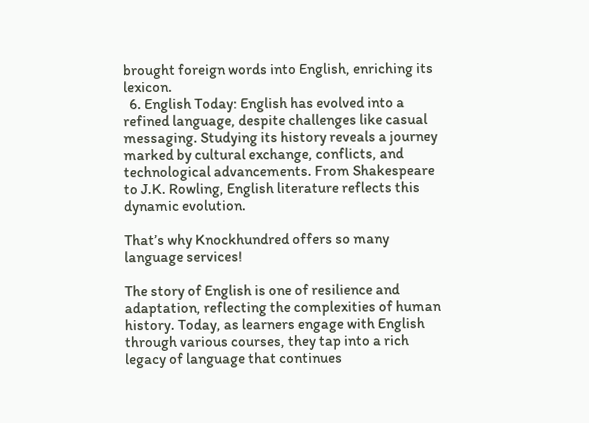brought foreign words into English, enriching its lexicon.
  6. English Today: English has evolved into a refined language, despite challenges like casual messaging. Studying its history reveals a journey marked by cultural exchange, conflicts, and technological advancements. From Shakespeare to J.K. Rowling, English literature reflects this dynamic evolution.

That’s why Knockhundred offers so many language services!

The story of English is one of resilience and adaptation, reflecting the complexities of human history. Today, as learners engage with English through various courses, they tap into a rich legacy of language that continues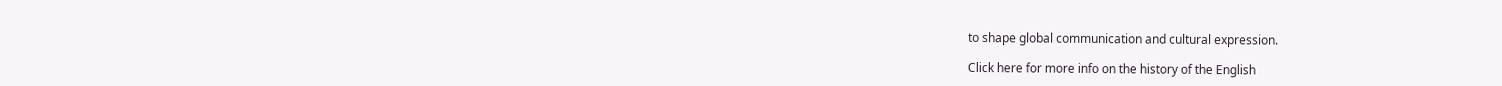to shape global communication and cultural expression.

Click here for more info on the history of the English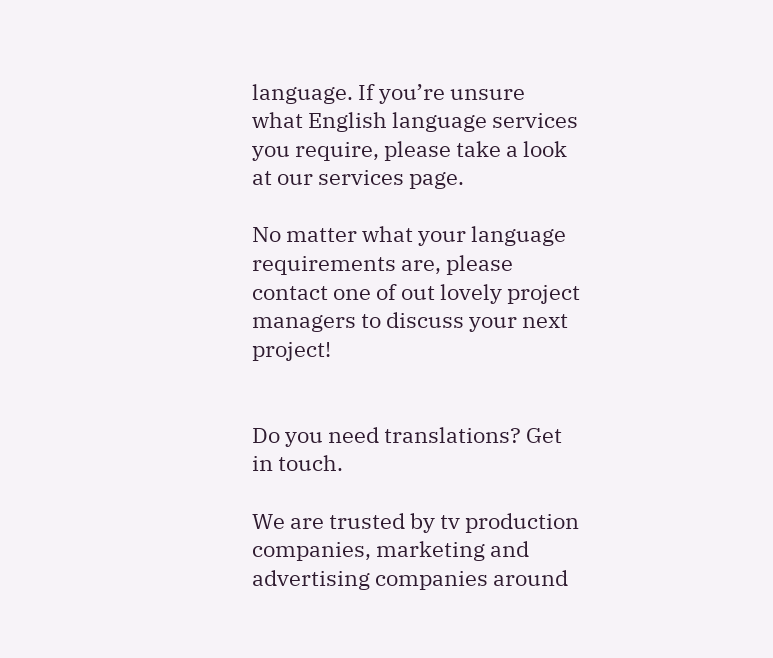language. If you’re unsure what English language services you require, please take a look at our services page.

No matter what your language requirements are, please contact one of out lovely project managers to discuss your next project!


Do you need translations? Get in touch.

We are trusted by tv production companies, marketing and advertising companies around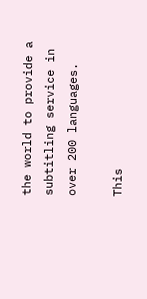the world to provide a subtitling service in over 200 languages.

This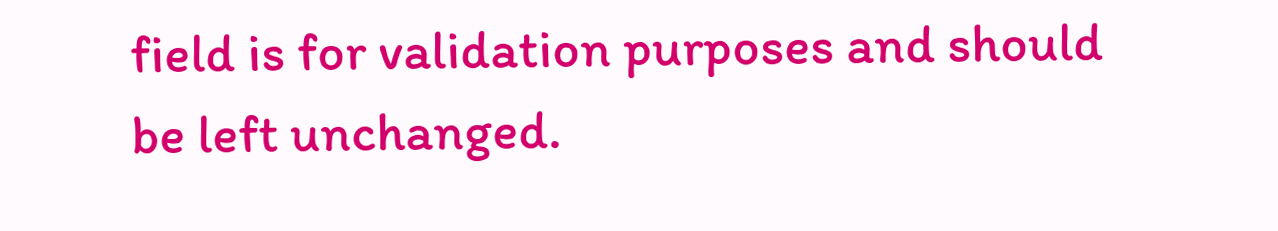field is for validation purposes and should be left unchanged.